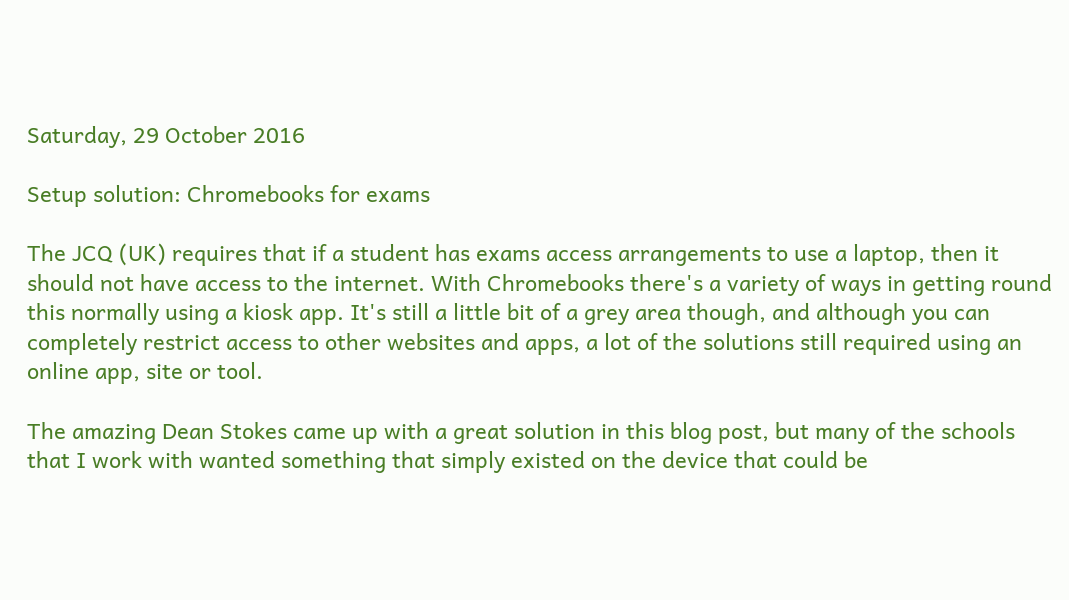Saturday, 29 October 2016

Setup solution: Chromebooks for exams

The JCQ (UK) requires that if a student has exams access arrangements to use a laptop, then it should not have access to the internet. With Chromebooks there's a variety of ways in getting round this normally using a kiosk app. It's still a little bit of a grey area though, and although you can completely restrict access to other websites and apps, a lot of the solutions still required using an online app, site or tool.

The amazing Dean Stokes came up with a great solution in this blog post, but many of the schools that I work with wanted something that simply existed on the device that could be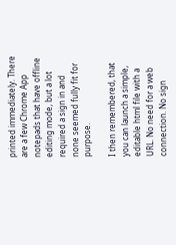printed immediately. There are a few Chrome App notepads that have offline editing mode, but a lot required a sign in and none seemed fully fit for purpose.

I then remembered, that you can launch a simple, editable html file with a URL. No need for a web connection. No sign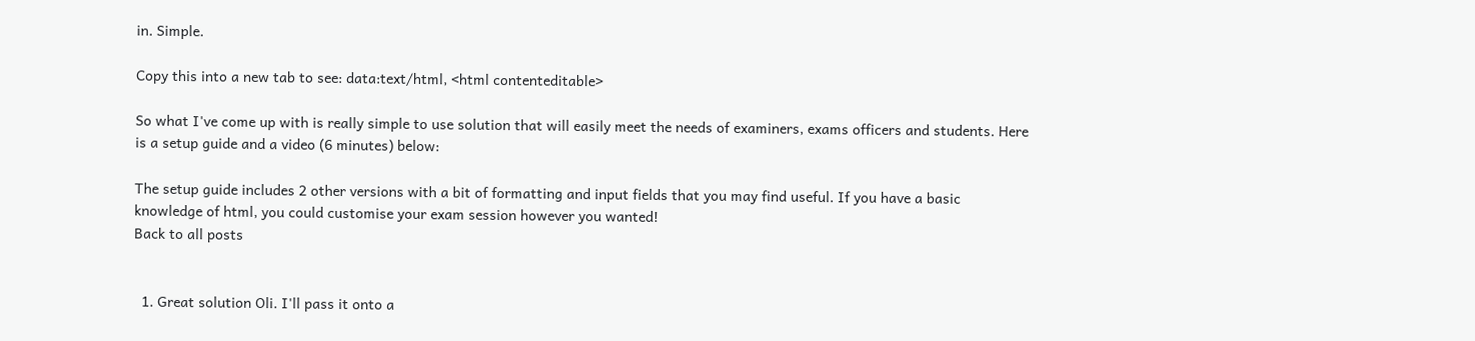in. Simple.

Copy this into a new tab to see: data:text/html, <html contenteditable>

So what I've come up with is really simple to use solution that will easily meet the needs of examiners, exams officers and students. Here is a setup guide and a video (6 minutes) below:

The setup guide includes 2 other versions with a bit of formatting and input fields that you may find useful. If you have a basic knowledge of html, you could customise your exam session however you wanted!
Back to all posts


  1. Great solution Oli. I'll pass it onto a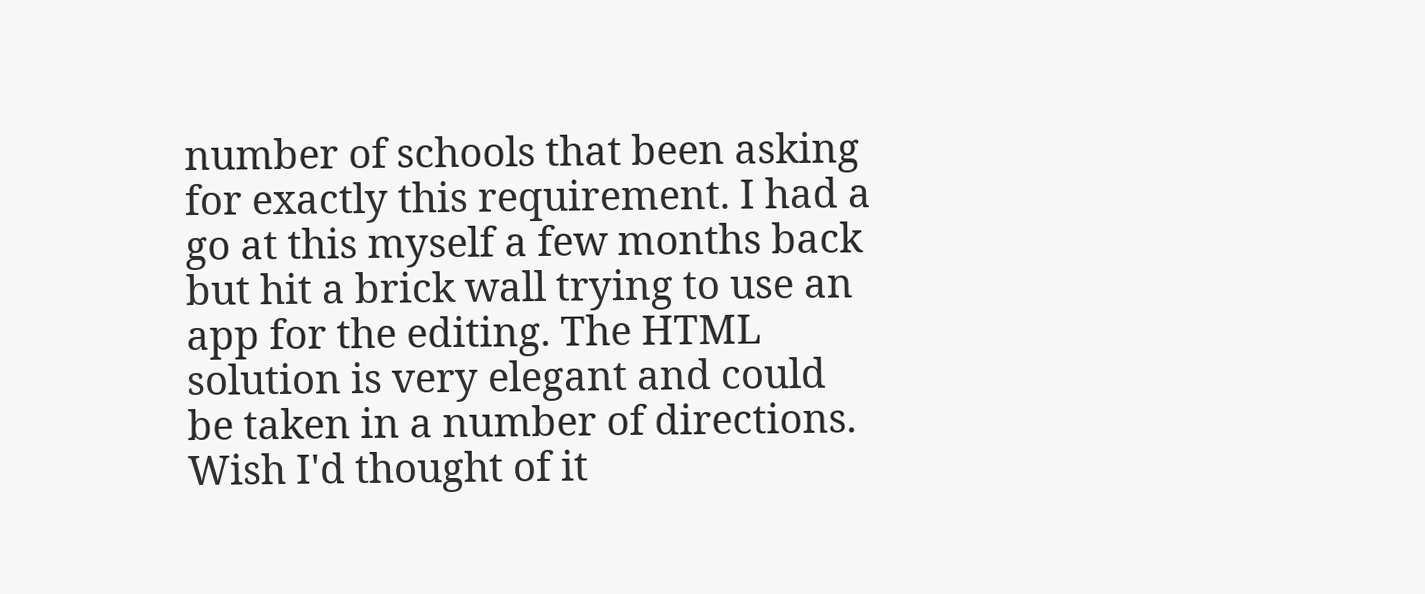number of schools that been asking for exactly this requirement. I had a go at this myself a few months back but hit a brick wall trying to use an app for the editing. The HTML solution is very elegant and could be taken in a number of directions. Wish I'd thought of it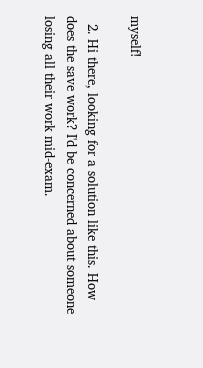myself!

  2. Hi there, looking for a solution like this. How does the save work? I'd be concerned about someone losing all their work mid-exam.